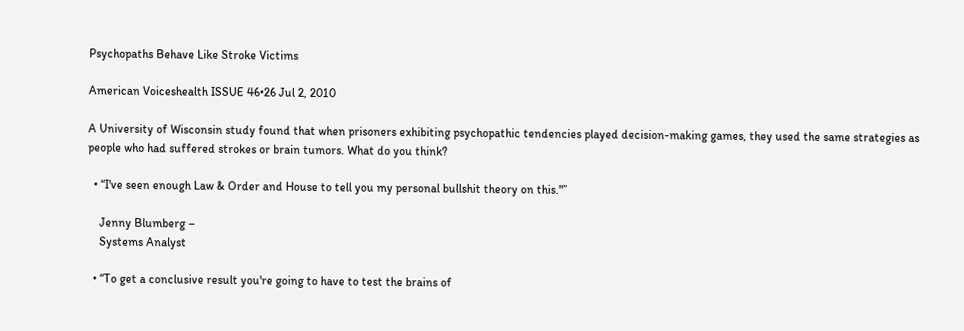Psychopaths Behave Like Stroke Victims

American Voiceshealth ISSUE 46•26 Jul 2, 2010

A University of Wisconsin study found that when prisoners exhibiting psychopathic tendencies played decision-making games, they used the same strategies as people who had suffered strokes or brain tumors. What do you think?

  • “I've seen enough Law & Order and House to tell you my personal bullshit theory on this."”

    Jenny Blumberg –
    Systems Analyst

  • “To get a conclusive result you're going to have to test the brains of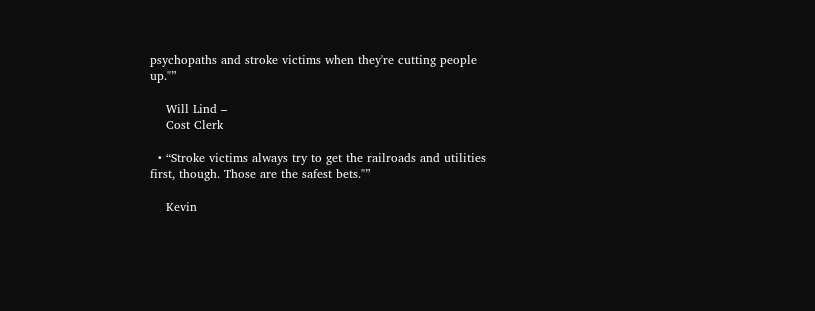psychopaths and stroke victims when they're cutting people up."”

    Will Lind –
    Cost Clerk

  • “Stroke victims always try to get the railroads and utilities first, though. Those are the safest bets."”

    Kevin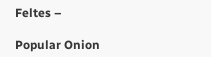Feltes –

Popular Onion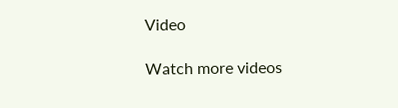Video

Watch more videos